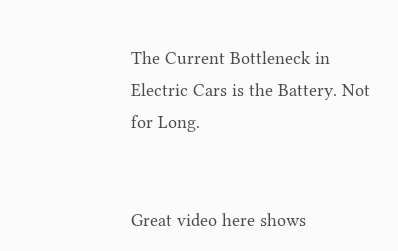The Current Bottleneck in Electric Cars is the Battery. Not for Long.


Great video here shows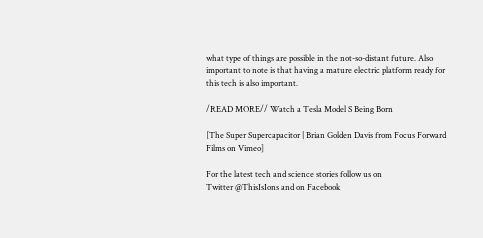what type of things are possible in the not-so-distant future. Also important to note is that having a mature electric platform ready for this tech is also important.

/READ MORE// Watch a Tesla Model S Being Born

[The Super Supercapacitor | Brian Golden Davis from Focus Forward Films on Vimeo]

For the latest tech and science stories follow us on
Twitter @ThisIsIons and on Facebook